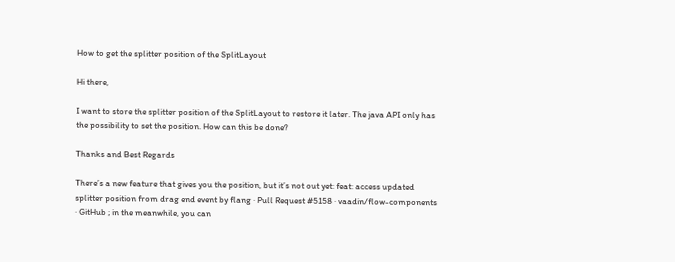How to get the splitter position of the SplitLayout

Hi there,

I want to store the splitter position of the SplitLayout to restore it later. The java API only has the possibility to set the position. How can this be done?

Thanks and Best Regards

There’s a new feature that gives you the position, but it’s not out yet: feat: access updated splitter position from drag end event by flang · Pull Request #5158 · vaadin/flow-components · GitHub ; in the meanwhile, you can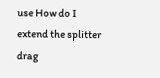use How do I extend the splitter drag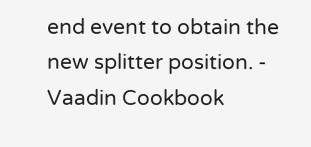end event to obtain the new splitter position. - Vaadin Cookbook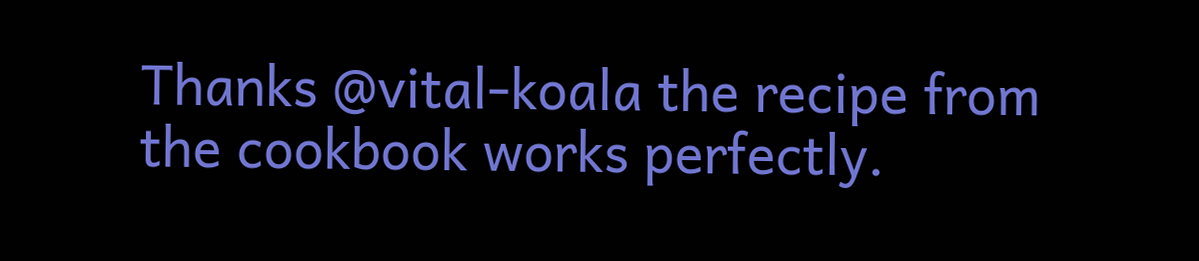Thanks @vital-koala the recipe from the cookbook works perfectly.